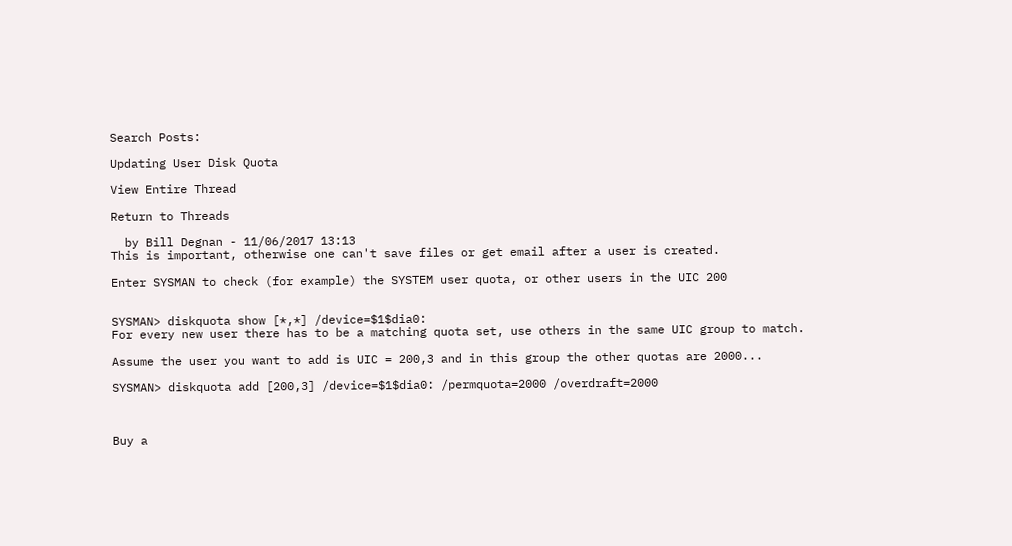Search Posts:

Updating User Disk Quota

View Entire Thread

Return to Threads

  by Bill Degnan - 11/06/2017 13:13
This is important, otherwise one can't save files or get email after a user is created.

Enter SYSMAN to check (for example) the SYSTEM user quota, or other users in the UIC 200


SYSMAN> diskquota show [*,*] /device=$1$dia0:
For every new user there has to be a matching quota set, use others in the same UIC group to match.

Assume the user you want to add is UIC = 200,3 and in this group the other quotas are 2000...

SYSMAN> diskquota add [200,3] /device=$1$dia0: /permquota=2000 /overdraft=2000



Buy a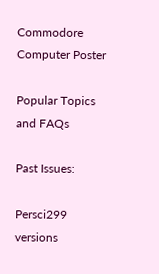Commodore Computer Poster

Popular Topics and FAQs

Past Issues:

Persci299 versions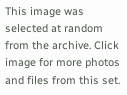This image was selected at random from the archive. Click image for more photos and files from this set.